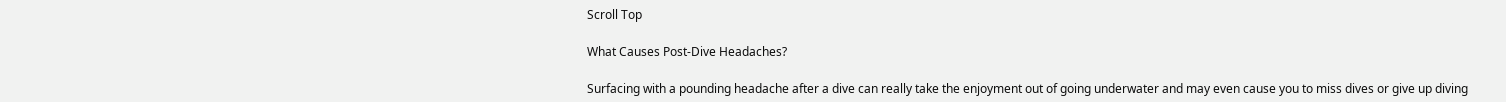Scroll Top

What Causes Post-Dive Headaches?

Surfacing with a pounding headache after a dive can really take the enjoyment out of going underwater and may even cause you to miss dives or give up diving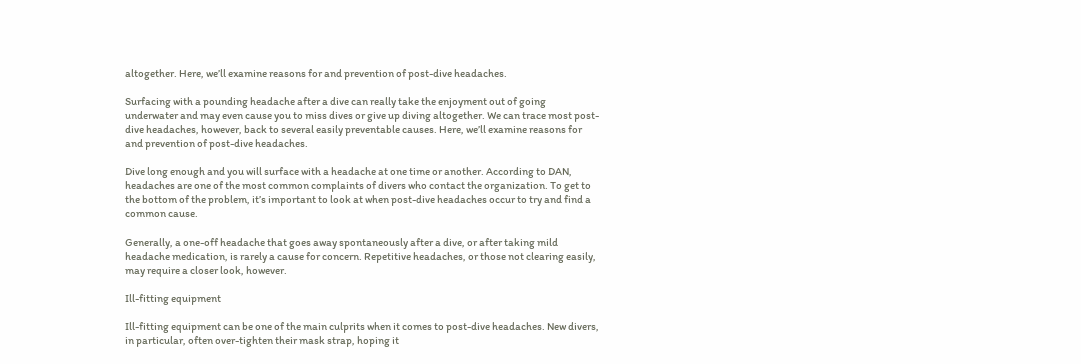altogether. Here, we’ll examine reasons for and prevention of post-dive headaches.

Surfacing with a pounding headache after a dive can really take the enjoyment out of going underwater and may even cause you to miss dives or give up diving altogether. We can trace most post-dive headaches, however, back to several easily preventable causes. Here, we’ll examine reasons for and prevention of post-dive headaches.

Dive long enough and you will surface with a headache at one time or another. According to DAN, headaches are one of the most common complaints of divers who contact the organization. To get to the bottom of the problem, it’s important to look at when post-dive headaches occur to try and find a common cause.

Generally, a one-off headache that goes away spontaneously after a dive, or after taking mild headache medication, is rarely a cause for concern. Repetitive headaches, or those not clearing easily, may require a closer look, however.

Ill-fitting equipment

Ill-fitting equipment can be one of the main culprits when it comes to post-dive headaches. New divers, in particular, often over-tighten their mask strap, hoping it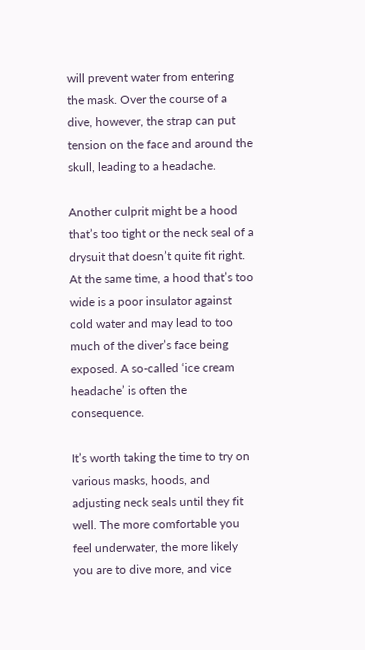will prevent water from entering the mask. Over the course of a dive, however, the strap can put tension on the face and around the skull, leading to a headache.

Another culprit might be a hood that’s too tight or the neck seal of a drysuit that doesn’t quite fit right. At the same time, a hood that’s too wide is a poor insulator against cold water and may lead to too much of the diver’s face being exposed. A so-called ‘ice cream headache’ is often the consequence.

It’s worth taking the time to try on various masks, hoods, and adjusting neck seals until they fit well. The more comfortable you feel underwater, the more likely you are to dive more, and vice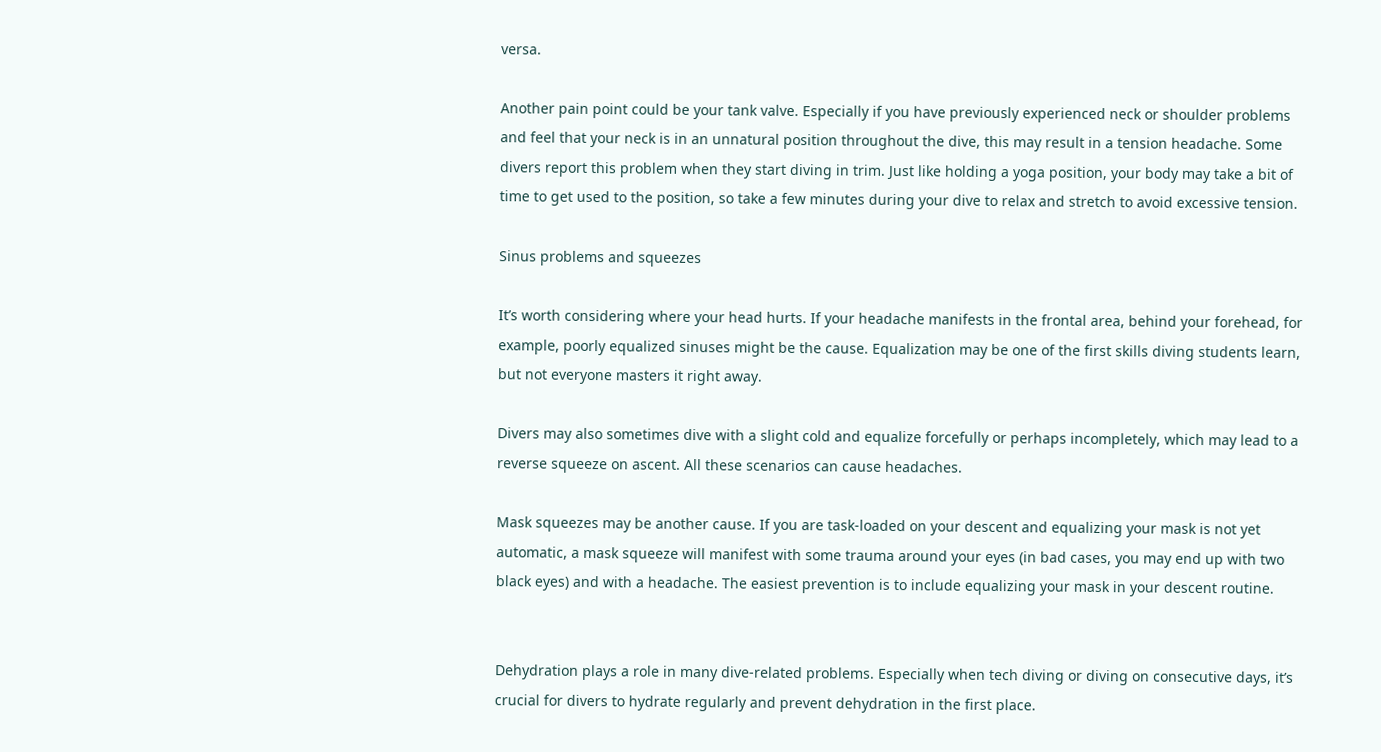versa.

Another pain point could be your tank valve. Especially if you have previously experienced neck or shoulder problems and feel that your neck is in an unnatural position throughout the dive, this may result in a tension headache. Some divers report this problem when they start diving in trim. Just like holding a yoga position, your body may take a bit of time to get used to the position, so take a few minutes during your dive to relax and stretch to avoid excessive tension.

Sinus problems and squeezes

It’s worth considering where your head hurts. If your headache manifests in the frontal area, behind your forehead, for example, poorly equalized sinuses might be the cause. Equalization may be one of the first skills diving students learn, but not everyone masters it right away.

Divers may also sometimes dive with a slight cold and equalize forcefully or perhaps incompletely, which may lead to a reverse squeeze on ascent. All these scenarios can cause headaches.

Mask squeezes may be another cause. If you are task-loaded on your descent and equalizing your mask is not yet automatic, a mask squeeze will manifest with some trauma around your eyes (in bad cases, you may end up with two black eyes) and with a headache. The easiest prevention is to include equalizing your mask in your descent routine.


Dehydration plays a role in many dive-related problems. Especially when tech diving or diving on consecutive days, it’s crucial for divers to hydrate regularly and prevent dehydration in the first place.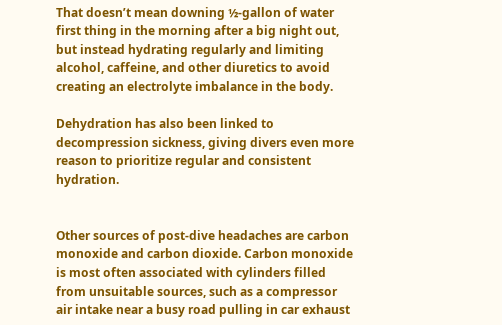That doesn’t mean downing ½-gallon of water first thing in the morning after a big night out, but instead hydrating regularly and limiting alcohol, caffeine, and other diuretics to avoid creating an electrolyte imbalance in the body.

Dehydration has also been linked to decompression sickness, giving divers even more reason to prioritize regular and consistent hydration.


Other sources of post-dive headaches are carbon monoxide and carbon dioxide. Carbon monoxide is most often associated with cylinders filled from unsuitable sources, such as a compressor air intake near a busy road pulling in car exhaust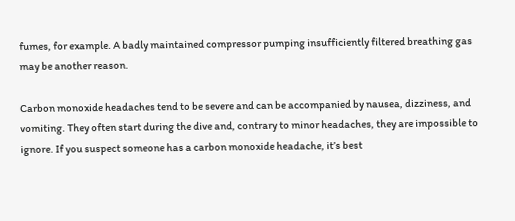fumes, for example. A badly maintained compressor pumping insufficiently filtered breathing gas may be another reason.

Carbon monoxide headaches tend to be severe and can be accompanied by nausea, dizziness, and vomiting. They often start during the dive and, contrary to minor headaches, they are impossible to ignore. If you suspect someone has a carbon monoxide headache, it’s best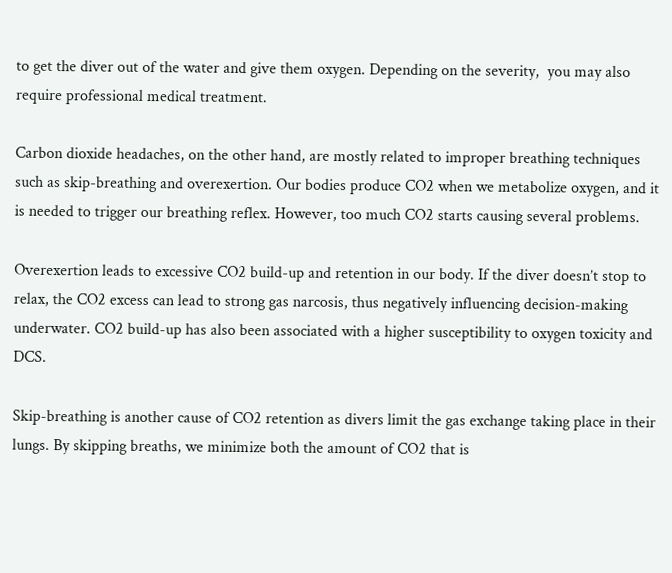to get the diver out of the water and give them oxygen. Depending on the severity,  you may also require professional medical treatment.

Carbon dioxide headaches, on the other hand, are mostly related to improper breathing techniques such as skip-breathing and overexertion. Our bodies produce CO2 when we metabolize oxygen, and it is needed to trigger our breathing reflex. However, too much CO2 starts causing several problems.

Overexertion leads to excessive CO2 build-up and retention in our body. If the diver doesn’t stop to relax, the CO2 excess can lead to strong gas narcosis, thus negatively influencing decision-making underwater. CO2 build-up has also been associated with a higher susceptibility to oxygen toxicity and DCS.

Skip-breathing is another cause of CO2 retention as divers limit the gas exchange taking place in their lungs. By skipping breaths, we minimize both the amount of CO2 that is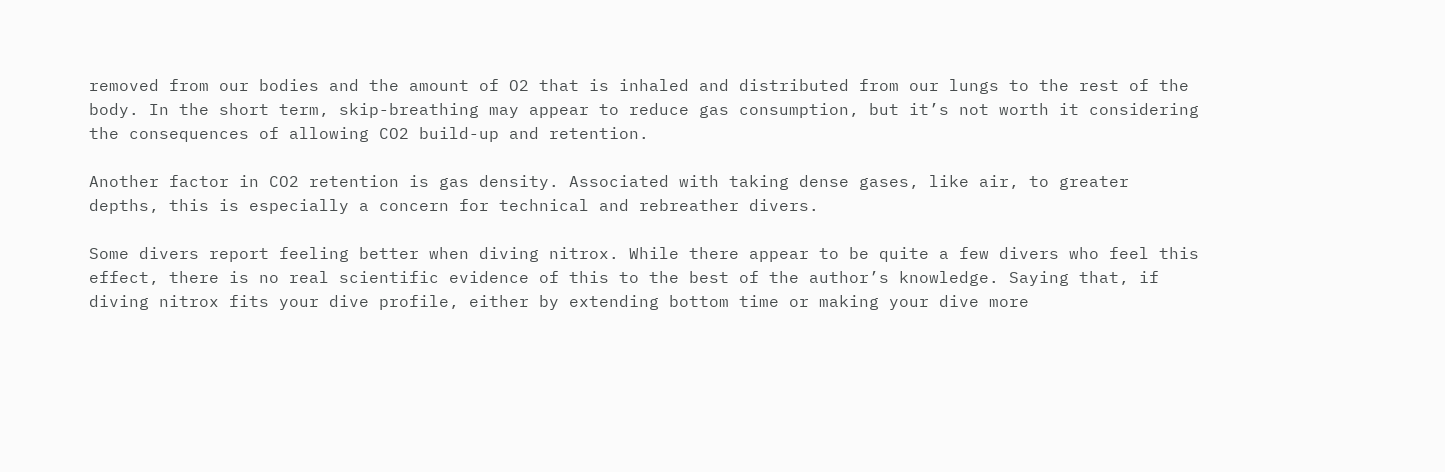removed from our bodies and the amount of O2 that is inhaled and distributed from our lungs to the rest of the body. In the short term, skip-breathing may appear to reduce gas consumption, but it’s not worth it considering the consequences of allowing CO2 build-up and retention.

Another factor in CO2 retention is gas density. Associated with taking dense gases, like air, to greater depths, this is especially a concern for technical and rebreather divers.

Some divers report feeling better when diving nitrox. While there appear to be quite a few divers who feel this effect, there is no real scientific evidence of this to the best of the author’s knowledge. Saying that, if diving nitrox fits your dive profile, either by extending bottom time or making your dive more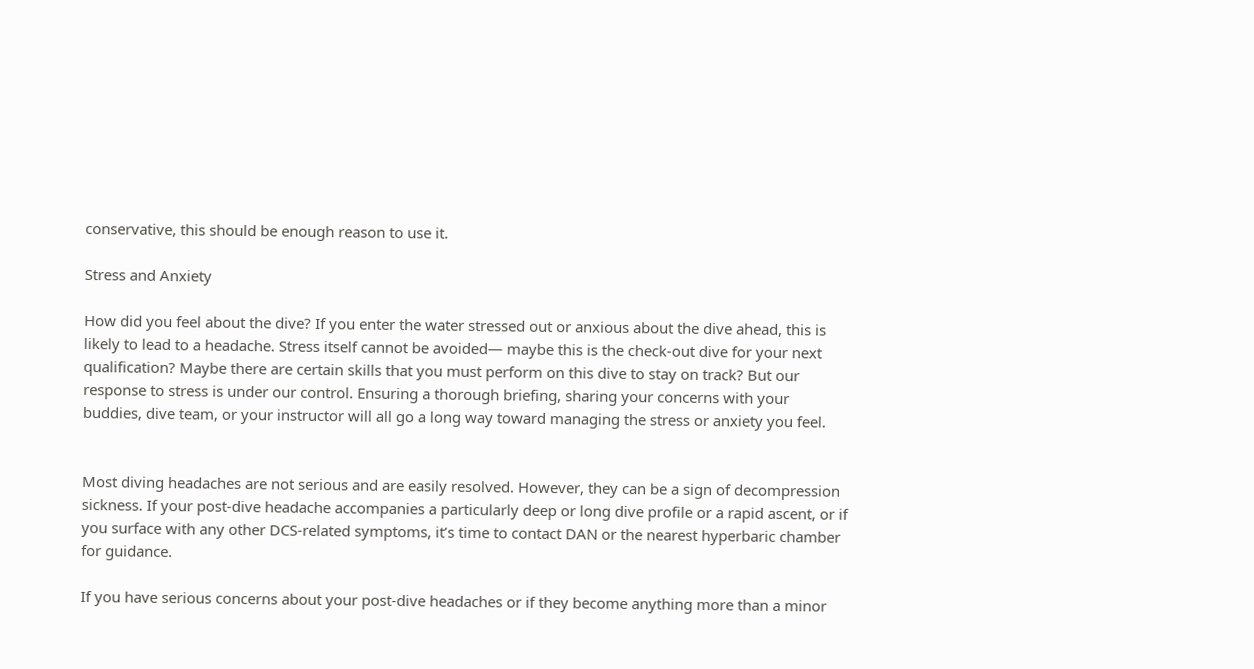conservative, this should be enough reason to use it.

Stress and Anxiety

How did you feel about the dive? If you enter the water stressed out or anxious about the dive ahead, this is likely to lead to a headache. Stress itself cannot be avoided— maybe this is the check-out dive for your next qualification? Maybe there are certain skills that you must perform on this dive to stay on track? But our response to stress is under our control. Ensuring a thorough briefing, sharing your concerns with your buddies, dive team, or your instructor will all go a long way toward managing the stress or anxiety you feel.


Most diving headaches are not serious and are easily resolved. However, they can be a sign of decompression sickness. If your post-dive headache accompanies a particularly deep or long dive profile or a rapid ascent, or if you surface with any other DCS-related symptoms, it’s time to contact DAN or the nearest hyperbaric chamber for guidance.

If you have serious concerns about your post-dive headaches or if they become anything more than a minor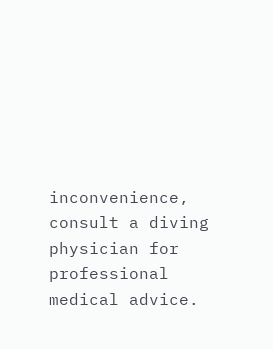inconvenience, consult a diving physician for professional medical advice.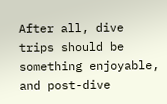After all, dive trips should be something enjoyable, and post-dive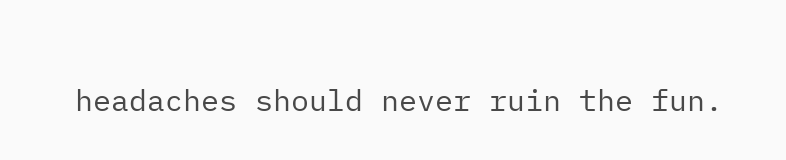headaches should never ruin the fun.